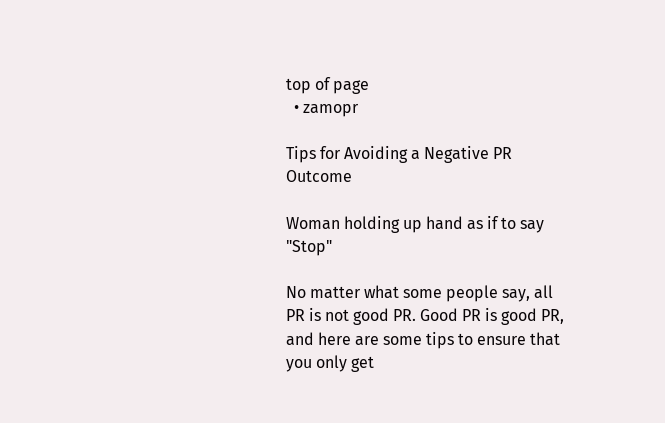top of page
  • zamopr

Tips for Avoiding a Negative PR Outcome

Woman holding up hand as if to say "Stop"

No matter what some people say, all PR is not good PR. Good PR is good PR, and here are some tips to ensure that you only get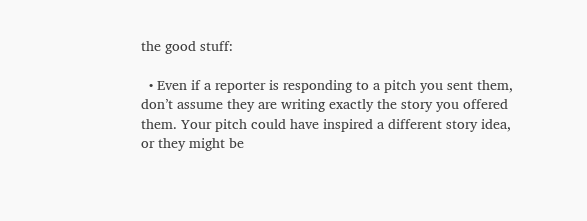the good stuff:

  • Even if a reporter is responding to a pitch you sent them, don’t assume they are writing exactly the story you offered them. Your pitch could have inspired a different story idea, or they might be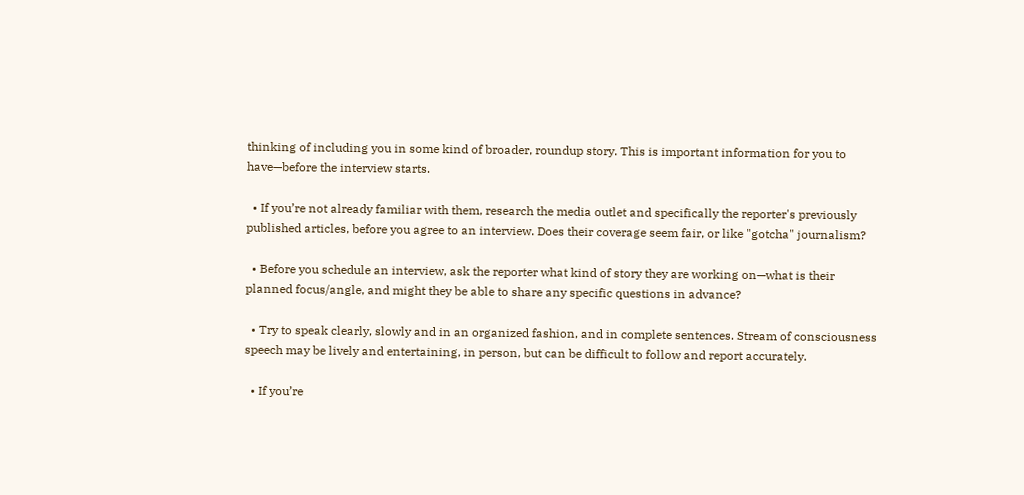thinking of including you in some kind of broader, roundup story. This is important information for you to have—before the interview starts.

  • If you’re not already familiar with them, research the media outlet and specifically the reporter's previously published articles, before you agree to an interview. Does their coverage seem fair, or like "gotcha" journalism?

  • Before you schedule an interview, ask the reporter what kind of story they are working on—what is their planned focus/angle, and might they be able to share any specific questions in advance?

  • Try to speak clearly, slowly and in an organized fashion, and in complete sentences. Stream of consciousness speech may be lively and entertaining, in person, but can be difficult to follow and report accurately.

  • If you’re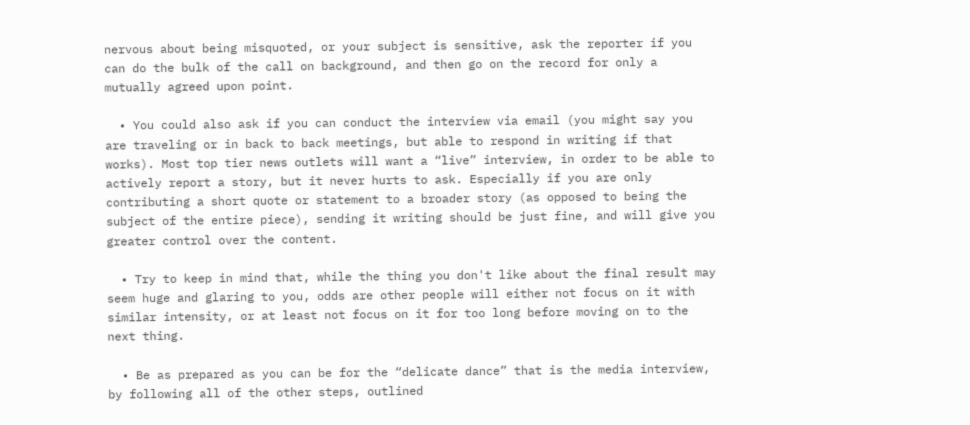nervous about being misquoted, or your subject is sensitive, ask the reporter if you can do the bulk of the call on background, and then go on the record for only a mutually agreed upon point.

  • You could also ask if you can conduct the interview via email (you might say you are traveling or in back to back meetings, but able to respond in writing if that works). Most top tier news outlets will want a “live” interview, in order to be able to actively report a story, but it never hurts to ask. Especially if you are only contributing a short quote or statement to a broader story (as opposed to being the subject of the entire piece), sending it writing should be just fine, and will give you greater control over the content.

  • Try to keep in mind that, while the thing you don't like about the final result may seem huge and glaring to you, odds are other people will either not focus on it with similar intensity, or at least not focus on it for too long before moving on to the next thing.

  • Be as prepared as you can be for the “delicate dance” that is the media interview, by following all of the other steps, outlined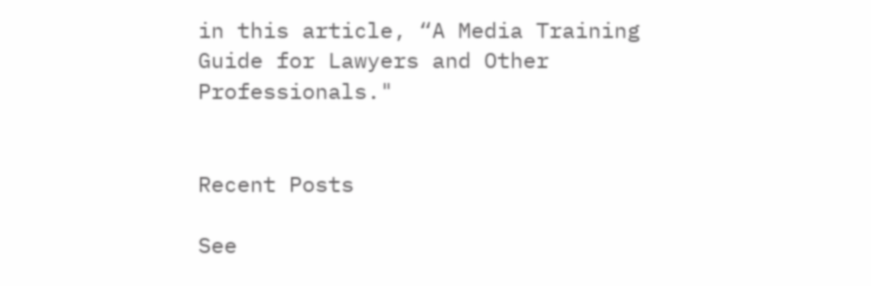in this article, “A Media Training Guide for Lawyers and Other Professionals."


Recent Posts

See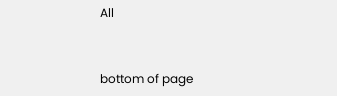All


bottom of page